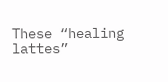These “healing lattes”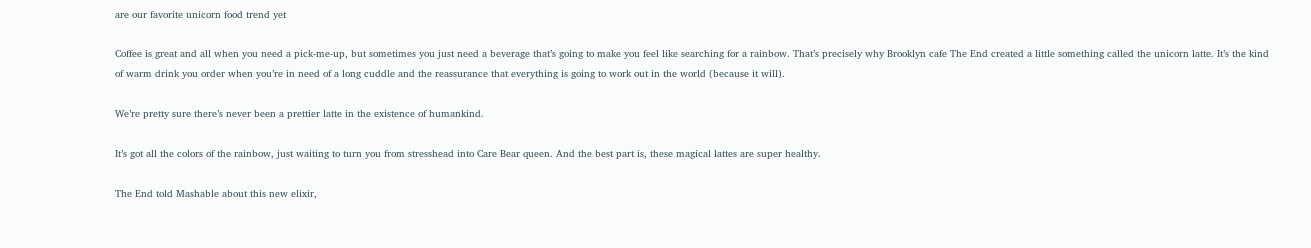are our favorite unicorn food trend yet

Coffee is great and all when you need a pick-me-up, but sometimes you just need a beverage that’s going to make you feel like searching for a rainbow. That’s precisely why Brooklyn cafe The End created a little something called the unicorn latte. It’s the kind of warm drink you order when you’re in need of a long cuddle and the reassurance that everything is going to work out in the world (because it will).

We’re pretty sure there’s never been a prettier latte in the existence of humankind.

It’s got all the colors of the rainbow, just waiting to turn you from stresshead into Care Bear queen. And the best part is, these magical lattes are super healthy.

The End told Mashable about this new elixir,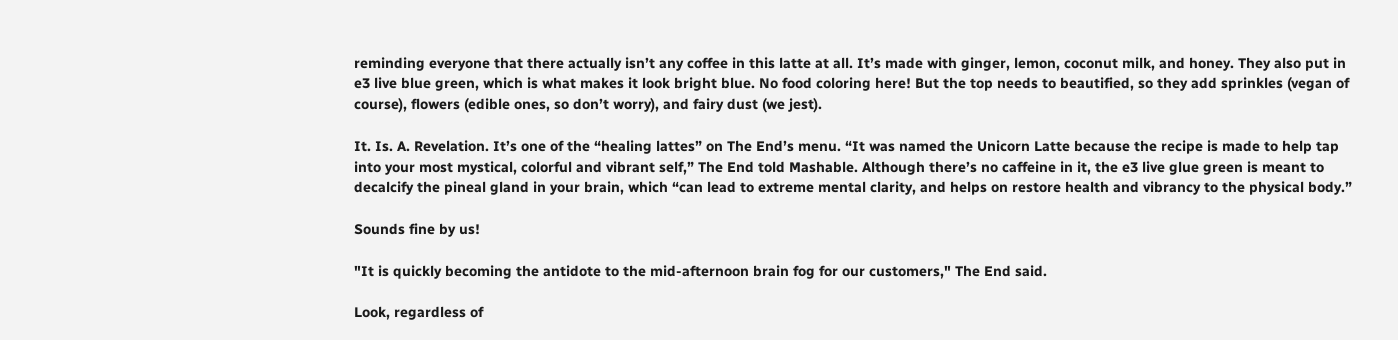reminding everyone that there actually isn’t any coffee in this latte at all. It’s made with ginger, lemon, coconut milk, and honey. They also put in e3 live blue green, which is what makes it look bright blue. No food coloring here! But the top needs to beautified, so they add sprinkles (vegan of course), flowers (edible ones, so don’t worry), and fairy dust (we jest).

It. Is. A. Revelation. It’s one of the “healing lattes” on The End’s menu. “It was named the Unicorn Latte because the recipe is made to help tap into your most mystical, colorful and vibrant self,” The End told Mashable. Although there’s no caffeine in it, the e3 live glue green is meant to decalcify the pineal gland in your brain, which “can lead to extreme mental clarity, and helps on restore health and vibrancy to the physical body.”

Sounds fine by us!

"It is quickly becoming the antidote to the mid-afternoon brain fog for our customers," The End said.

Look, regardless of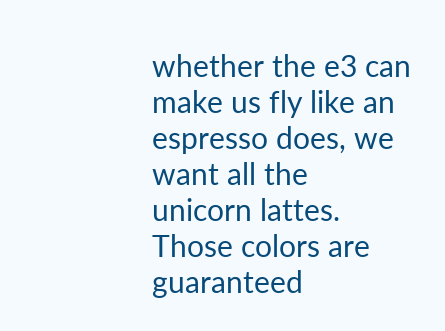whether the e3 can make us fly like an espresso does, we want all the unicorn lattes. Those colors are guaranteed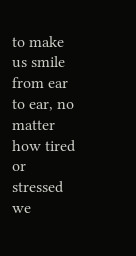to make us smile from ear to ear, no matter how tired or stressed we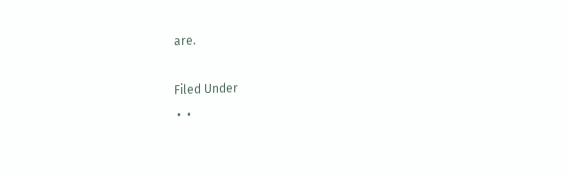are.

Filed Under
 •  •